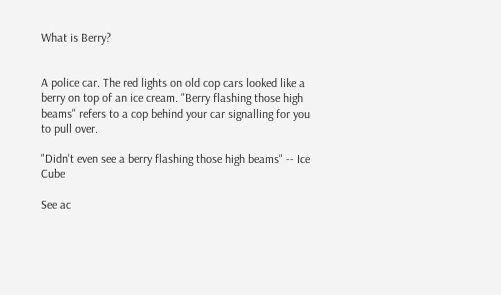What is Berry?


A police car. The red lights on old cop cars looked like a berry on top of an ice cream. "Berry flashing those high beams" refers to a cop behind your car signalling for you to pull over.

"Didn't even see a berry flashing those high beams" -- Ice Cube

See ac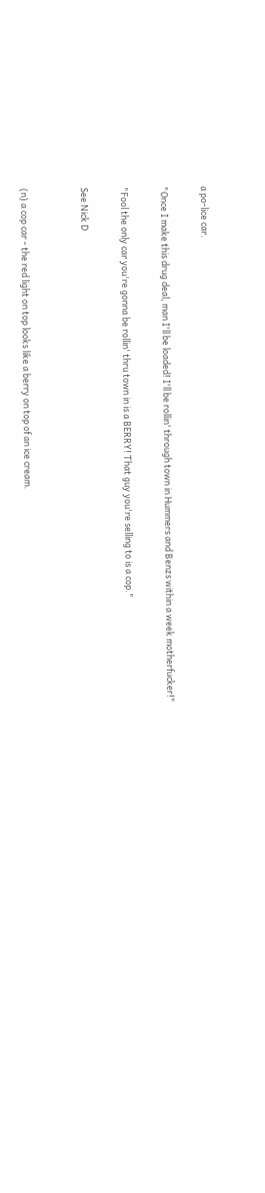a po-lice car.

"Once I make this drug deal, man I'll be loaded! I'll be rollin' through town in Hummers and Benzs within a week motherfucker!"

"Fool the only car you're gonna be rollin' thru town in is a BERRY! That guy you're selling to is a cop."

See Nick D


(n) a cop car - the red light on top looks like a berry on top of an ice cream.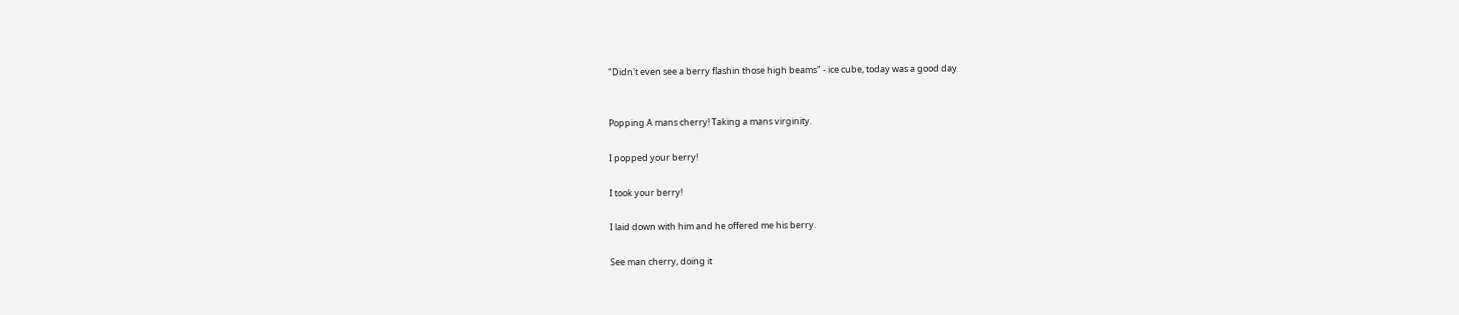"Didn't even see a berry flashin those high beams" - ice cube, today was a good day


Popping A mans cherry! Taking a mans virginity.

I popped your berry!

I took your berry!

I laid down with him and he offered me his berry.

See man cherry, doing it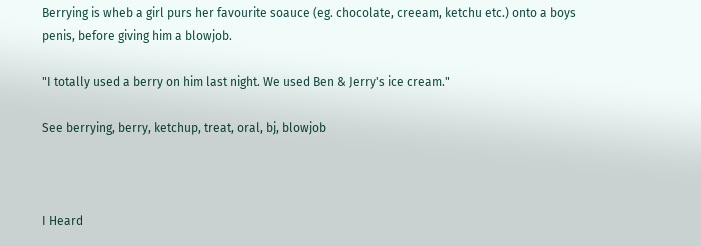Berrying is wheb a girl purs her favourite soauce (eg. chocolate, creeam, ketchu etc.) onto a boys penis, before giving him a blowjob.

"I totally used a berry on him last night. We used Ben & Jerry's ice cream."

See berrying, berry, ketchup, treat, oral, bj, blowjob



I Heard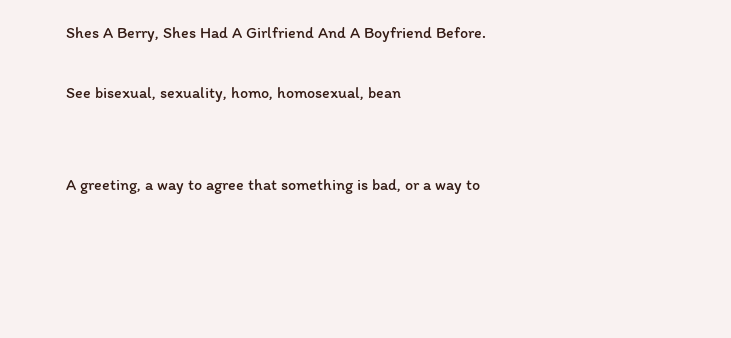Shes A Berry, Shes Had A Girlfriend And A Boyfriend Before.

See bisexual, sexuality, homo, homosexual, bean


A greeting, a way to agree that something is bad, or a way to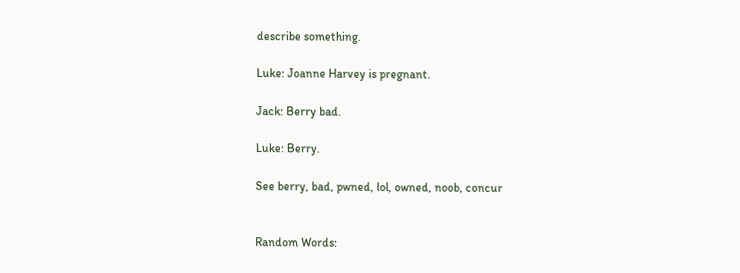describe something.

Luke: Joanne Harvey is pregnant.

Jack: Berry bad.

Luke: Berry.

See berry, bad, pwned, lol, owned, noob, concur


Random Words: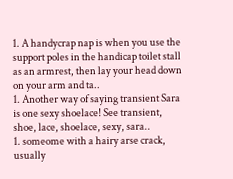1. A handycrap nap is when you use the support poles in the handicap toilet stall as an armrest, then lay your head down on your arm and ta..
1. Another way of saying transient Sara is one sexy shoelace! See transient, shoe, lace, shoelace, sexy, sara..
1. someome with a hairy arse crack, usually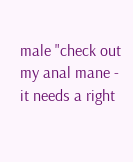male "check out my anal mane - it needs a right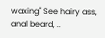waxing" See hairy ass, anal beard, ..